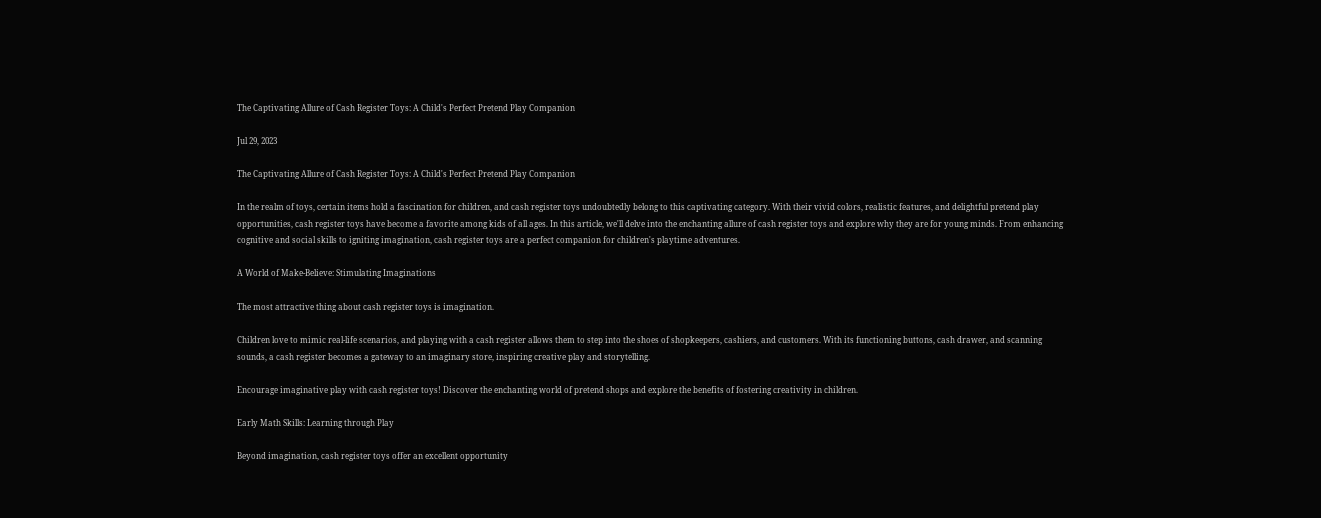The Captivating Allure of Cash Register Toys: A Child's Perfect Pretend Play Companion

Jul 29, 2023

The Captivating Allure of Cash Register Toys: A Child's Perfect Pretend Play Companion

In the realm of toys, certain items hold a fascination for children, and cash register toys undoubtedly belong to this captivating category. With their vivid colors, realistic features, and delightful pretend play opportunities, cash register toys have become a favorite among kids of all ages. In this article, we'll delve into the enchanting allure of cash register toys and explore why they are for young minds. From enhancing cognitive and social skills to igniting imagination, cash register toys are a perfect companion for children's playtime adventures.

A World of Make-Believe: Stimulating Imaginations

The most attractive thing about cash register toys is imagination.

Children love to mimic real-life scenarios, and playing with a cash register allows them to step into the shoes of shopkeepers, cashiers, and customers. With its functioning buttons, cash drawer, and scanning sounds, a cash register becomes a gateway to an imaginary store, inspiring creative play and storytelling.

Encourage imaginative play with cash register toys! Discover the enchanting world of pretend shops and explore the benefits of fostering creativity in children.

Early Math Skills: Learning through Play

Beyond imagination, cash register toys offer an excellent opportunity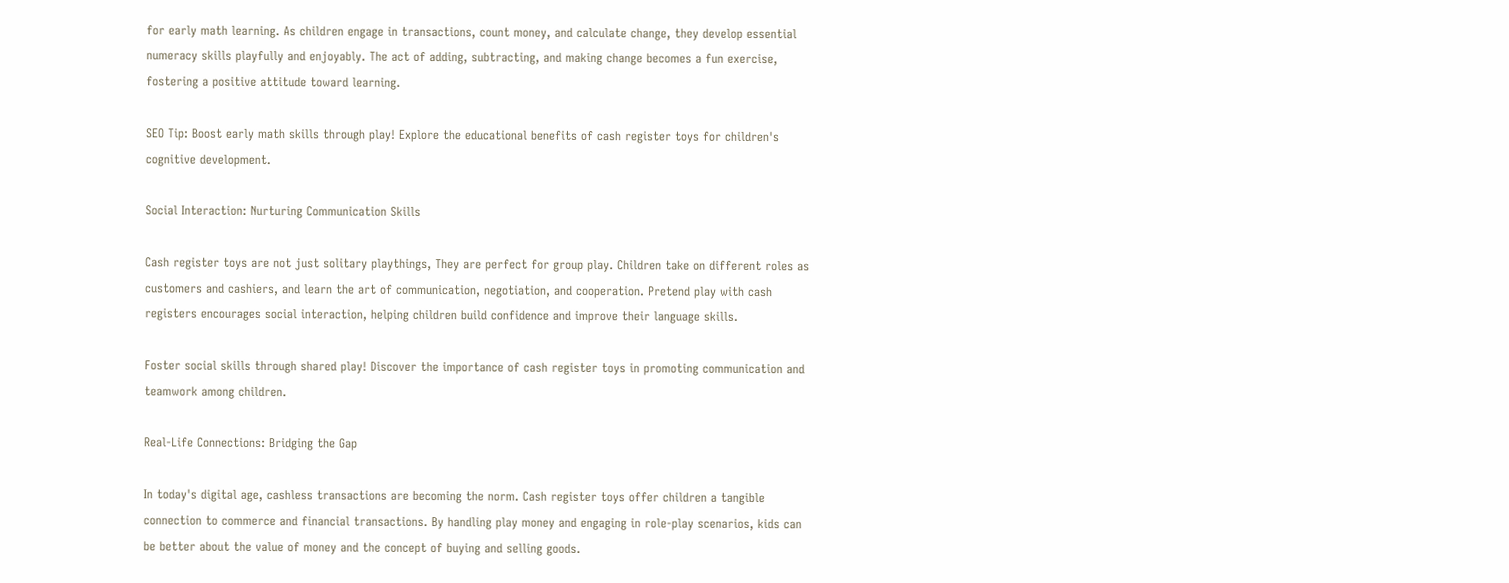for early math learning. As children engage in transactions, count money, and calculate change, they develop essential numeracy skills playfully and enjoyably. The act of adding, subtracting, and making change becomes a fun exercise, fostering a positive attitude toward learning.

SEO Tip: Boost early math skills through play! Explore the educational benefits of cash register toys for children's cognitive development.

Social Interaction: Nurturing Communication Skills

Cash register toys are not just solitary playthings, They are perfect for group play. Children take on different roles as customers and cashiers, and learn the art of communication, negotiation, and cooperation. Pretend play with cash registers encourages social interaction, helping children build confidence and improve their language skills.

Foster social skills through shared play! Discover the importance of cash register toys in promoting communication and teamwork among children.

Real-Life Connections: Bridging the Gap

In today's digital age, cashless transactions are becoming the norm. Cash register toys offer children a tangible connection to commerce and financial transactions. By handling play money and engaging in role-play scenarios, kids can be better about the value of money and the concept of buying and selling goods.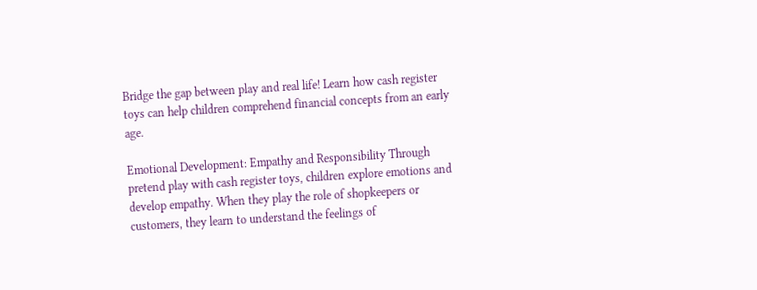Bridge the gap between play and real life! Learn how cash register toys can help children comprehend financial concepts from an early age.

Emotional Development: Empathy and Responsibility Through pretend play with cash register toys, children explore emotions and develop empathy. When they play the role of shopkeepers or customers, they learn to understand the feelings of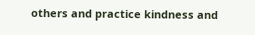others and practice kindness and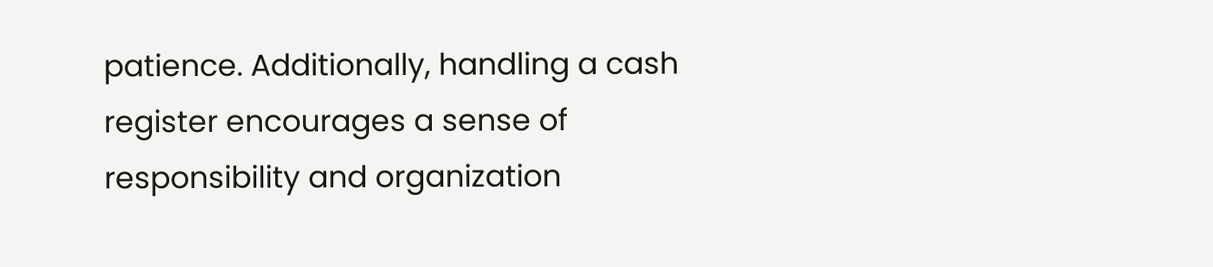patience. Additionally, handling a cash register encourages a sense of responsibility and organization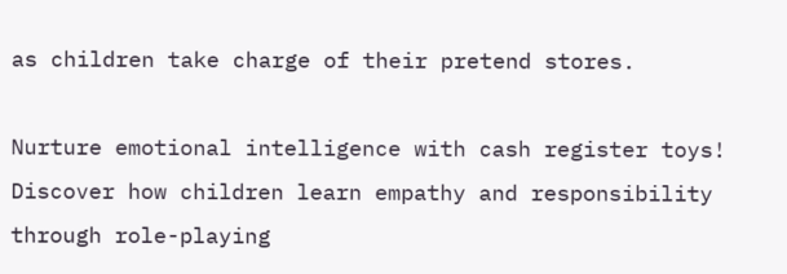as children take charge of their pretend stores.

Nurture emotional intelligence with cash register toys! Discover how children learn empathy and responsibility through role-playing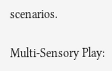scenarios.

Multi-Sensory Play: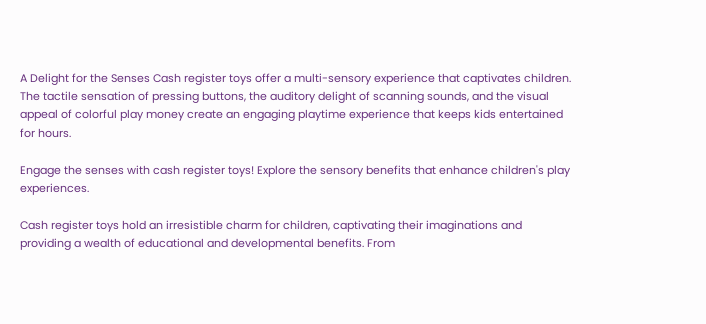A Delight for the Senses Cash register toys offer a multi-sensory experience that captivates children. The tactile sensation of pressing buttons, the auditory delight of scanning sounds, and the visual appeal of colorful play money create an engaging playtime experience that keeps kids entertained for hours.

Engage the senses with cash register toys! Explore the sensory benefits that enhance children's play experiences.

Cash register toys hold an irresistible charm for children, captivating their imaginations and providing a wealth of educational and developmental benefits. From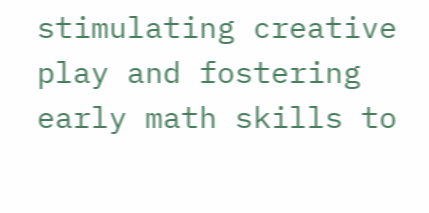stimulating creative play and fostering early math skills to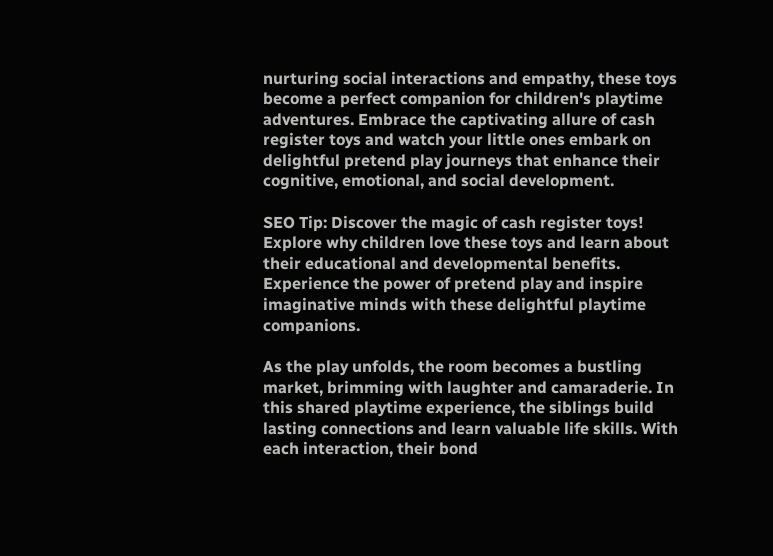nurturing social interactions and empathy, these toys become a perfect companion for children's playtime adventures. Embrace the captivating allure of cash register toys and watch your little ones embark on delightful pretend play journeys that enhance their cognitive, emotional, and social development.

SEO Tip: Discover the magic of cash register toys! Explore why children love these toys and learn about their educational and developmental benefits. Experience the power of pretend play and inspire imaginative minds with these delightful playtime companions.

As the play unfolds, the room becomes a bustling market, brimming with laughter and camaraderie. In this shared playtime experience, the siblings build lasting connections and learn valuable life skills. With each interaction, their bond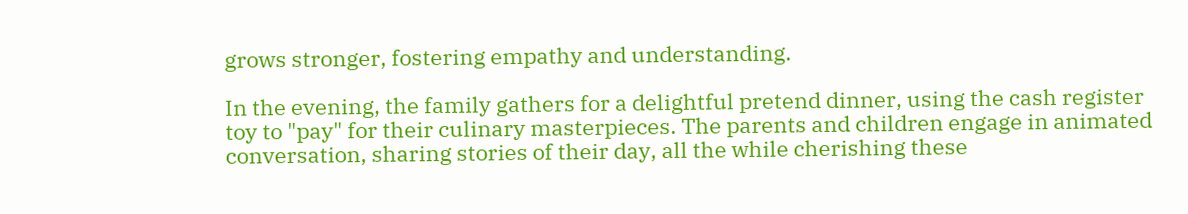grows stronger, fostering empathy and understanding.

In the evening, the family gathers for a delightful pretend dinner, using the cash register toy to "pay" for their culinary masterpieces. The parents and children engage in animated conversation, sharing stories of their day, all the while cherishing these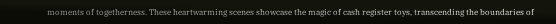moments of togetherness. These heartwarming scenes showcase the magic of cash register toys, transcending the boundaries of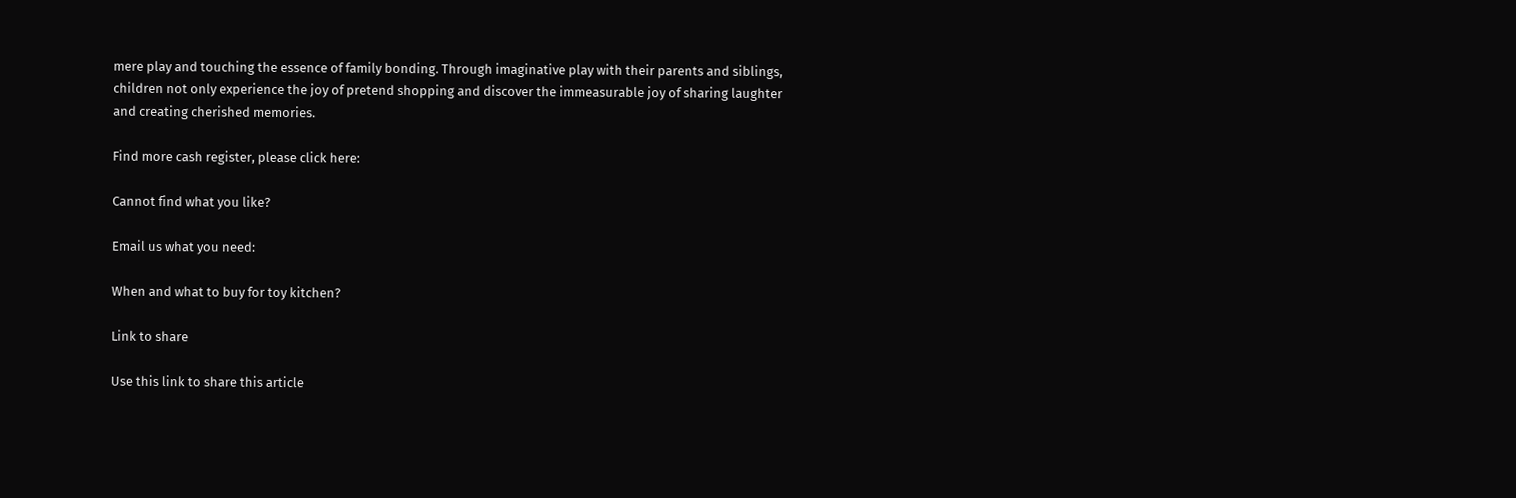mere play and touching the essence of family bonding. Through imaginative play with their parents and siblings, children not only experience the joy of pretend shopping and discover the immeasurable joy of sharing laughter and creating cherished memories.

Find more cash register, please click here:

Cannot find what you like?

Email us what you need:

When and what to buy for toy kitchen?

Link to share

Use this link to share this article